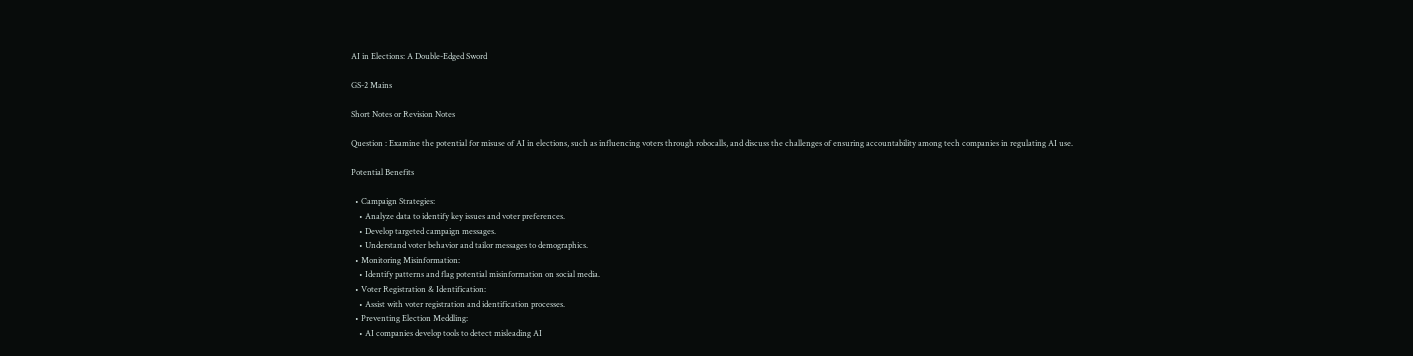AI in Elections: A Double-Edged Sword

GS-2 Mains

Short Notes or Revision Notes

Question : Examine the potential for misuse of AI in elections, such as influencing voters through robocalls, and discuss the challenges of ensuring accountability among tech companies in regulating AI use.

Potential Benefits

  • Campaign Strategies:
    • Analyze data to identify key issues and voter preferences.
    • Develop targeted campaign messages.
    • Understand voter behavior and tailor messages to demographics.
  • Monitoring Misinformation:
    • Identify patterns and flag potential misinformation on social media.
  • Voter Registration & Identification:
    • Assist with voter registration and identification processes.
  • Preventing Election Meddling:
    • AI companies develop tools to detect misleading AI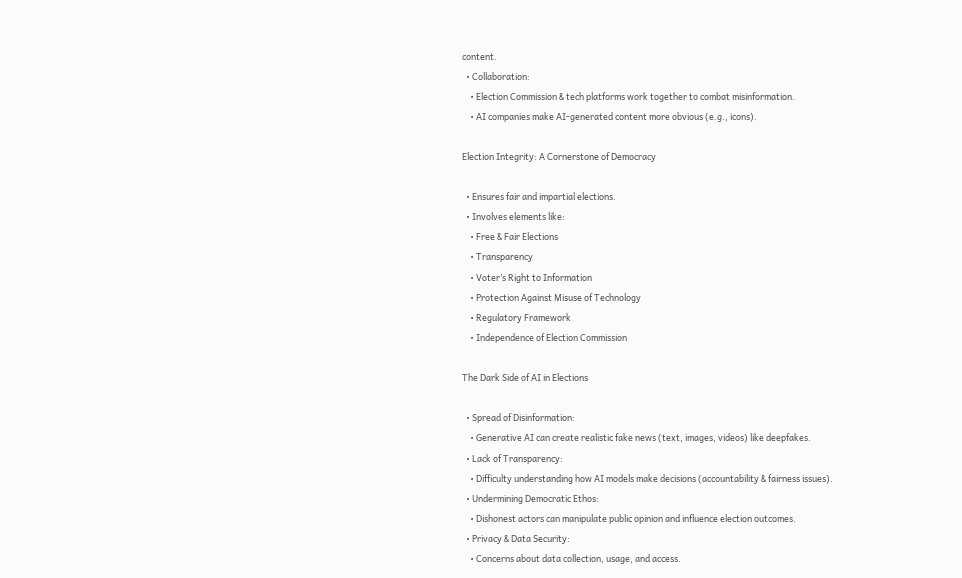content.
  • Collaboration:
    • Election Commission & tech platforms work together to combat misinformation.
    • AI companies make AI-generated content more obvious (e.g., icons).

Election Integrity: A Cornerstone of Democracy

  • Ensures fair and impartial elections.
  • Involves elements like:
    • Free & Fair Elections
    • Transparency
    • Voter’s Right to Information
    • Protection Against Misuse of Technology
    • Regulatory Framework
    • Independence of Election Commission

The Dark Side of AI in Elections

  • Spread of Disinformation:
    • Generative AI can create realistic fake news (text, images, videos) like deepfakes.
  • Lack of Transparency:
    • Difficulty understanding how AI models make decisions (accountability & fairness issues).
  • Undermining Democratic Ethos:
    • Dishonest actors can manipulate public opinion and influence election outcomes.
  • Privacy & Data Security:
    • Concerns about data collection, usage, and access.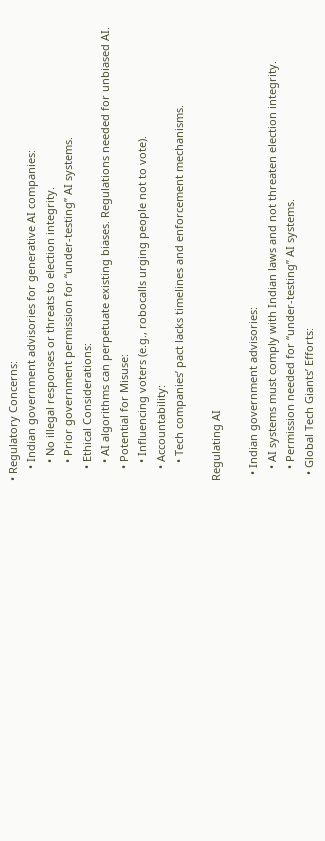• Regulatory Concerns:
    • Indian government advisories for generative AI companies:
      • No illegal responses or threats to election integrity.
      • Prior government permission for “under-testing” AI systems.
    • Ethical Considerations:
      • AI algorithms can perpetuate existing biases. Regulations needed for unbiased AI.
    • Potential for Misuse:
      • Influencing voters (e.g., robocalls urging people not to vote).
    • Accountability:
      • Tech companies’ pact lacks timelines and enforcement mechanisms.

Regulating AI

  • Indian government advisories:
    • AI systems must comply with Indian laws and not threaten election integrity.
    • Permission needed for “under-testing” AI systems.
  • Global Tech Giants’ Efforts: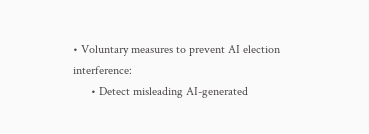• Voluntary measures to prevent AI election interference:
      • Detect misleading AI-generated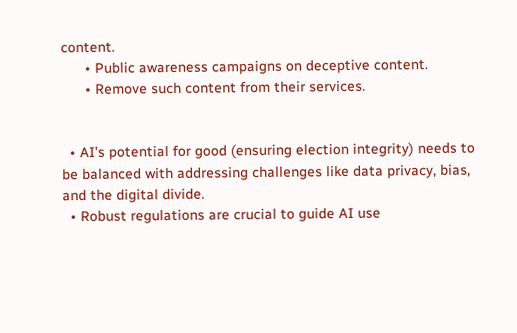content.
      • Public awareness campaigns on deceptive content.
      • Remove such content from their services.


  • AI’s potential for good (ensuring election integrity) needs to be balanced with addressing challenges like data privacy, bias, and the digital divide.
  • Robust regulations are crucial to guide AI use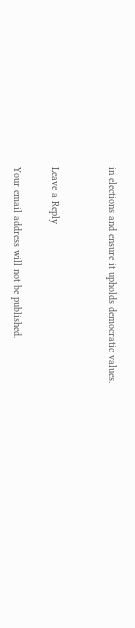in elections and ensure it upholds democratic values.


Leave a Reply

Your email address will not be published.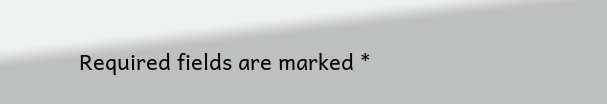Required fields are marked *